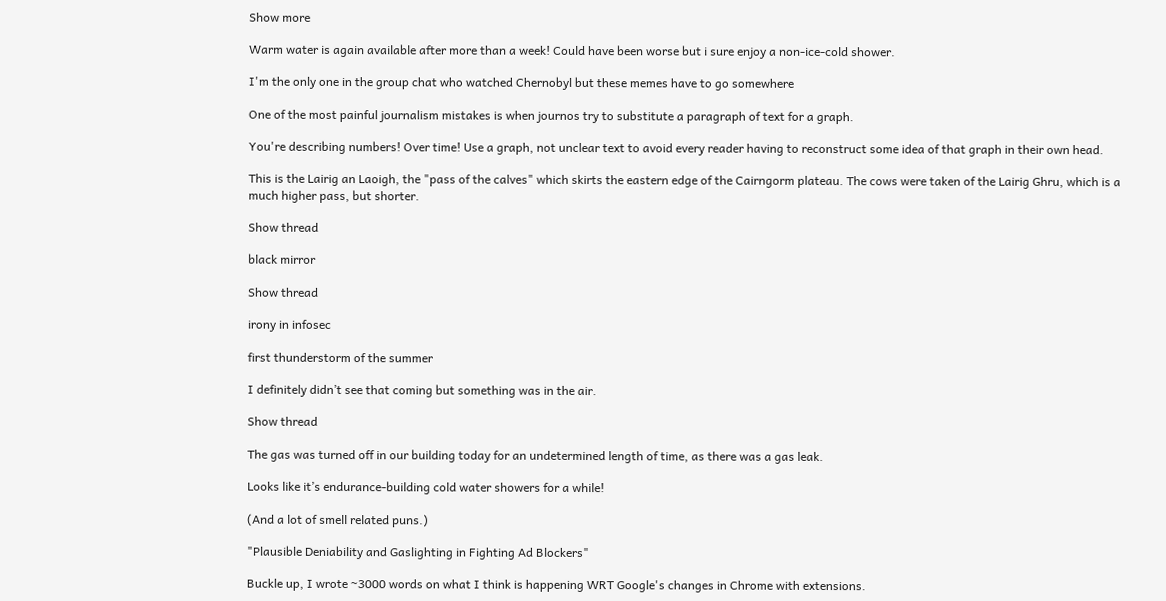Show more

Warm water is again available after more than a week! Could have been worse but i sure enjoy a non-ice-cold shower.

I'm the only one in the group chat who watched Chernobyl but these memes have to go somewhere

One of the most painful journalism mistakes is when journos try to substitute a paragraph of text for a graph.

You're describing numbers! Over time! Use a graph, not unclear text to avoid every reader having to reconstruct some idea of that graph in their own head.

This is the Lairig an Laoigh, the "pass of the calves" which skirts the eastern edge of the Cairngorm plateau. The cows were taken of the Lairig Ghru, which is a much higher pass, but shorter.

Show thread

black mirror

Show thread

irony in infosec

first thunderstorm of the summer

I definitely didn’t see that coming but something was in the air.

Show thread

The gas was turned off in our building today for an undetermined length of time, as there was a gas leak.

Looks like it’s endurance-building cold water showers for a while!

(And a lot of smell related puns.)

"Plausible Deniability and Gaslighting in Fighting Ad Blockers"

Buckle up, I wrote ~3000 words on what I think is happening WRT Google's changes in Chrome with extensions.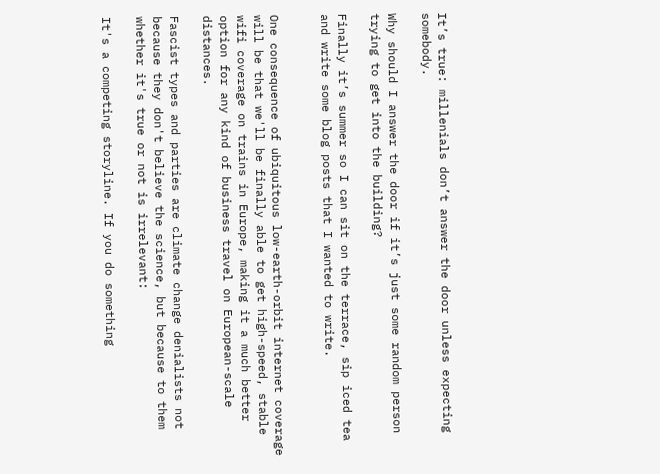It’s true: millenials don’t answer the door unless expecting somebody.

Why should I answer the door if it’s just some random person trying to get into the building?

Finally it’s summer so I can sit on the terrace, sip iced tea and write some blog posts that I wanted to write.


One consequence of ubiquitous low-earth-orbit internet coverage will be that we'll be finally able to get high-speed, stable wifi coverage on trains in Europe, making it a much better option for any kind of business travel on European-scale distances.

Fascist types and parties are climate change denialists not because they don't believe the science, but because to them whether it's true or not is irrelevant:

It's a competing storyline. If you do something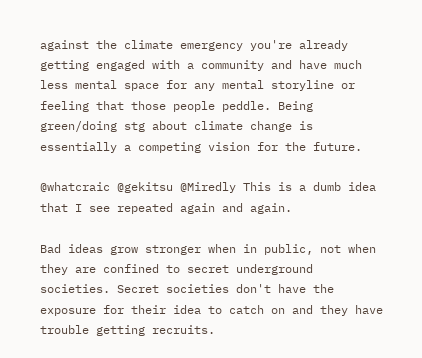against the climate emergency you're already getting engaged with a community and have much less mental space for any mental storyline or feeling that those people peddle. Being green/doing stg about climate change is essentially a competing vision for the future.

@whatcraic @gekitsu @Miredly This is a dumb idea that I see repeated again and again.

Bad ideas grow stronger when in public, not when they are confined to secret underground societies. Secret societies don't have the exposure for their idea to catch on and they have trouble getting recruits.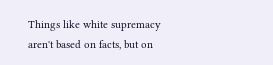Things like white supremacy aren't based on facts, but on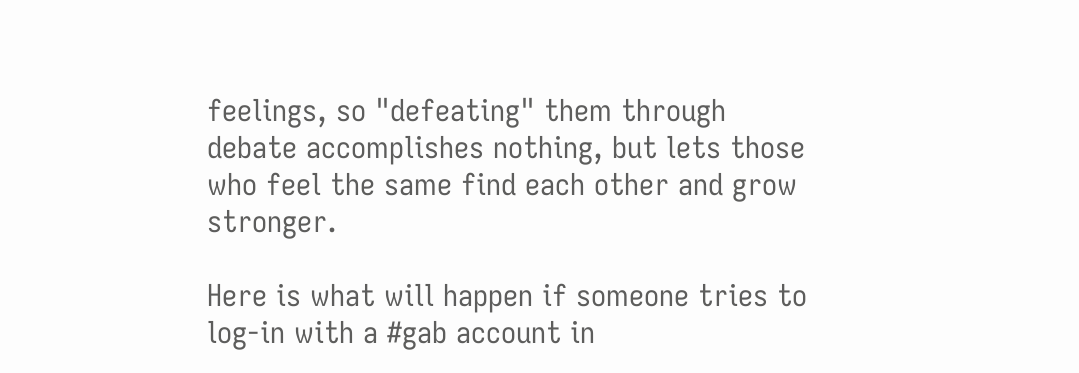feelings, so "defeating" them through debate accomplishes nothing, but lets those who feel the same find each other and grow stronger.

Here is what will happen if someone tries to log-in with a #gab account in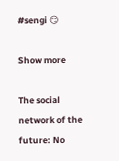#sengi 😏

Show more

The social network of the future: No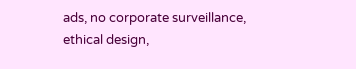ads, no corporate surveillance, ethical design,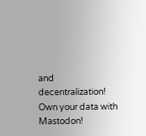and decentralization! Own your data with Mastodon!